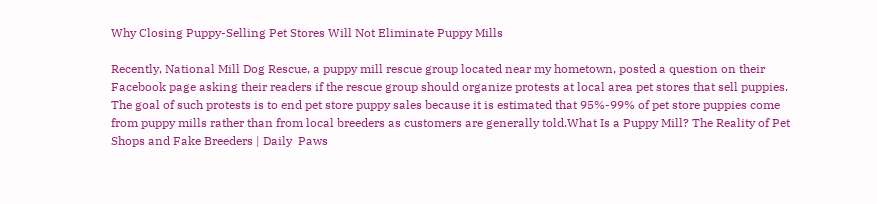Why Closing Puppy-Selling Pet Stores Will Not Eliminate Puppy Mills

Recently, National Mill Dog Rescue, a puppy mill rescue group located near my hometown, posted a question on their Facebook page asking their readers if the rescue group should organize protests at local area pet stores that sell puppies. The goal of such protests is to end pet store puppy sales because it is estimated that 95%-99% of pet store puppies come from puppy mills rather than from local breeders as customers are generally told.What Is a Puppy Mill? The Reality of Pet Shops and Fake Breeders | Daily  Paws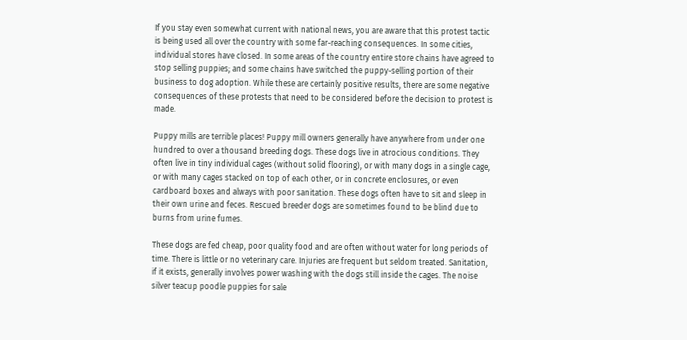If you stay even somewhat current with national news, you are aware that this protest tactic is being used all over the country with some far-reaching consequences. In some cities, individual stores have closed. In some areas of the country entire store chains have agreed to stop selling puppies; and some chains have switched the puppy-selling portion of their business to dog adoption. While these are certainly positive results, there are some negative consequences of these protests that need to be considered before the decision to protest is made.

Puppy mills are terrible places! Puppy mill owners generally have anywhere from under one hundred to over a thousand breeding dogs. These dogs live in atrocious conditions. They often live in tiny individual cages (without solid flooring), or with many dogs in a single cage, or with many cages stacked on top of each other, or in concrete enclosures, or even cardboard boxes and always with poor sanitation. These dogs often have to sit and sleep in their own urine and feces. Rescued breeder dogs are sometimes found to be blind due to burns from urine fumes.

These dogs are fed cheap, poor quality food and are often without water for long periods of time. There is little or no veterinary care. Injuries are frequent but seldom treated. Sanitation, if it exists, generally involves power washing with the dogs still inside the cages. The noise silver teacup poodle puppies for sale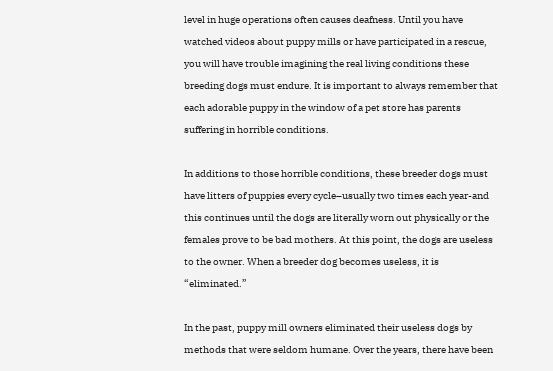level in huge operations often causes deafness. Until you have watched videos about puppy mills or have participated in a rescue, you will have trouble imagining the real living conditions these breeding dogs must endure. It is important to always remember that each adorable puppy in the window of a pet store has parents suffering in horrible conditions.

In additions to those horrible conditions, these breeder dogs must have litters of puppies every cycle–usually two times each year-and this continues until the dogs are literally worn out physically or the females prove to be bad mothers. At this point, the dogs are useless to the owner. When a breeder dog becomes useless, it is “eliminated.”

In the past, puppy mill owners eliminated their useless dogs by methods that were seldom humane. Over the years, there have been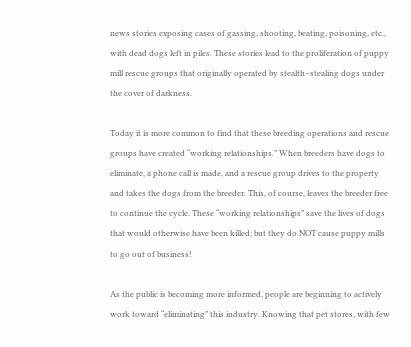news stories exposing cases of gassing, shooting, beating, poisoning, etc., with dead dogs left in piles. These stories lead to the proliferation of puppy mill rescue groups that originally operated by stealth–stealing dogs under the cover of darkness.

Today it is more common to find that these breeding operations and rescue groups have created “working relationships.” When breeders have dogs to eliminate, a phone call is made, and a rescue group drives to the property and takes the dogs from the breeder. This, of course, leaves the breeder free to continue the cycle. These “working relationships” save the lives of dogs that would otherwise have been killed; but they do NOT cause puppy mills to go out of business!

As the public is becoming more informed, people are beginning to actively work toward “eliminating” this industry. Knowing that pet stores, with few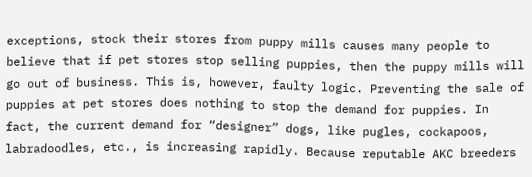exceptions, stock their stores from puppy mills causes many people to believe that if pet stores stop selling puppies, then the puppy mills will go out of business. This is, however, faulty logic. Preventing the sale of puppies at pet stores does nothing to stop the demand for puppies. In fact, the current demand for “designer” dogs, like pugles, cockapoos, labradoodles, etc., is increasing rapidly. Because reputable AKC breeders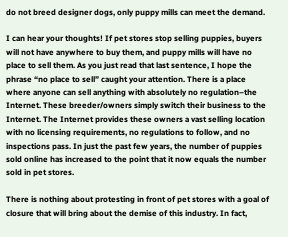do not breed designer dogs, only puppy mills can meet the demand.

I can hear your thoughts! If pet stores stop selling puppies, buyers will not have anywhere to buy them, and puppy mills will have no place to sell them. As you just read that last sentence, I hope the phrase “no place to sell” caught your attention. There is a place where anyone can sell anything with absolutely no regulation–the Internet. These breeder/owners simply switch their business to the Internet. The Internet provides these owners a vast selling location with no licensing requirements, no regulations to follow, and no inspections pass. In just the past few years, the number of puppies sold online has increased to the point that it now equals the number sold in pet stores.

There is nothing about protesting in front of pet stores with a goal of closure that will bring about the demise of this industry. In fact,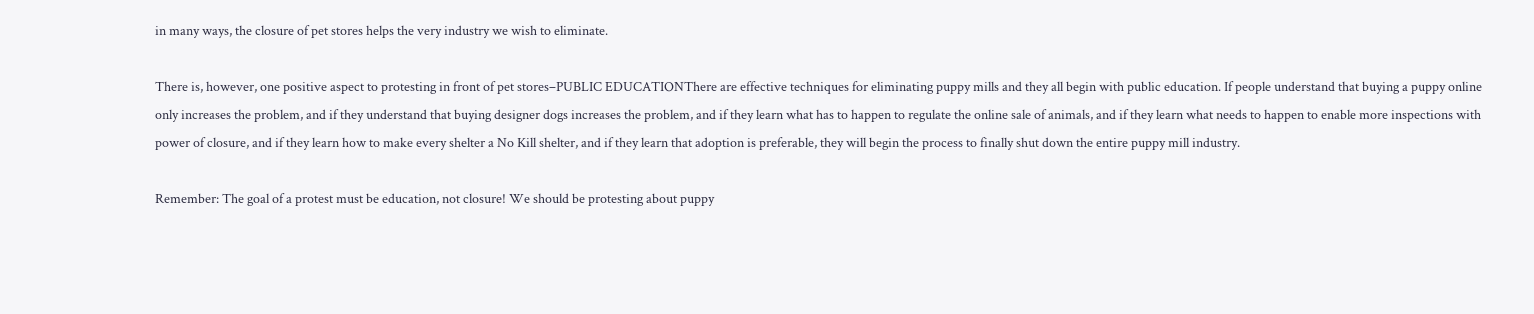in many ways, the closure of pet stores helps the very industry we wish to eliminate.

There is, however, one positive aspect to protesting in front of pet stores–PUBLIC EDUCATIONThere are effective techniques for eliminating puppy mills and they all begin with public education. If people understand that buying a puppy online only increases the problem, and if they understand that buying designer dogs increases the problem, and if they learn what has to happen to regulate the online sale of animals, and if they learn what needs to happen to enable more inspections with power of closure, and if they learn how to make every shelter a No Kill shelter, and if they learn that adoption is preferable, they will begin the process to finally shut down the entire puppy mill industry.

Remember: The goal of a protest must be education, not closure! We should be protesting about puppy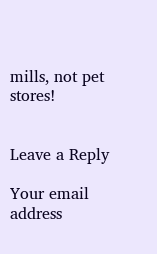mills, not pet stores!


Leave a Reply

Your email address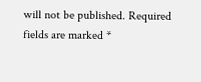will not be published. Required fields are marked *